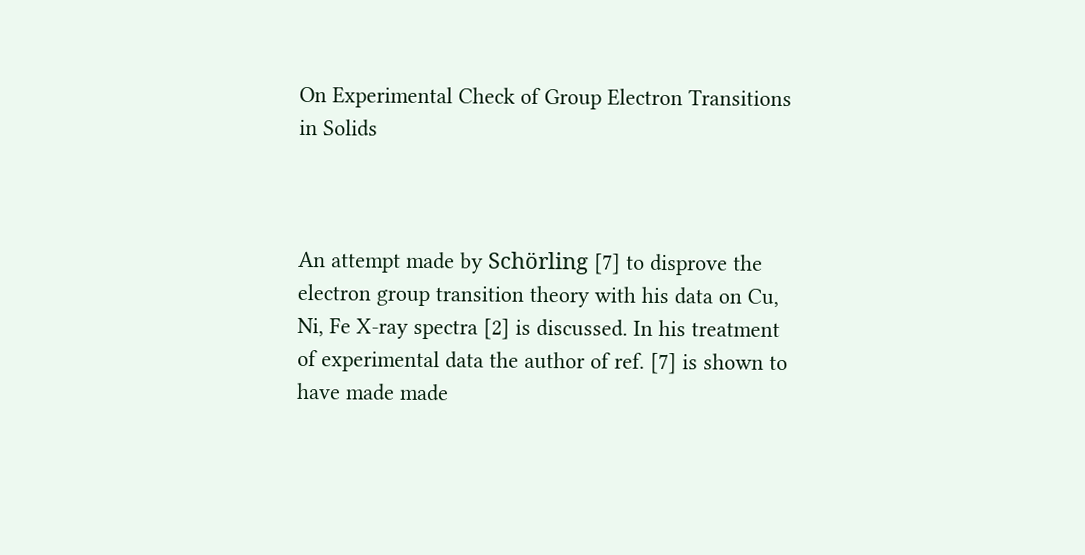On Experimental Check of Group Electron Transitions in Solids



An attempt made by Schörling [7] to disprove the electron group transition theory with his data on Cu, Ni, Fe X-ray spectra [2] is discussed. In his treatment of experimental data the author of ref. [7] is shown to have made made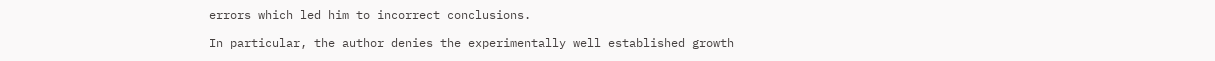errors which led him to incorrect conclusions.

In particular, the author denies the experimentally well established growth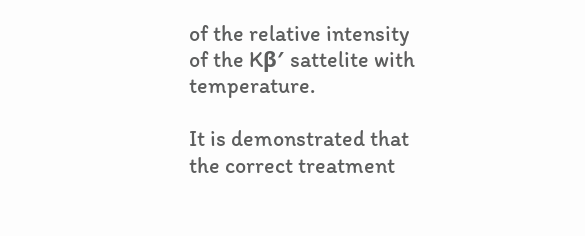of the relative intensity of the Kβ′ sattelite with temperature.

It is demonstrated that the correct treatment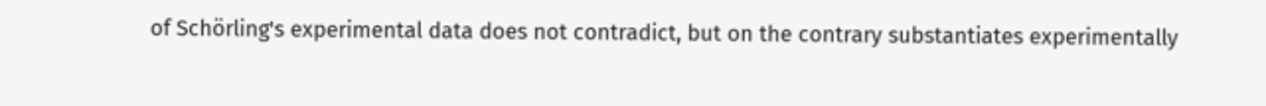of Schörling's experimental data does not contradict, but on the contrary substantiates experimentally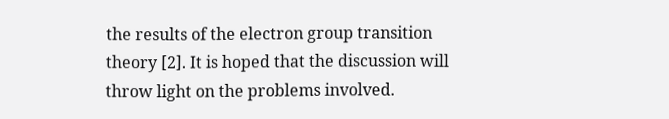the results of the electron group transition theory [2]. It is hoped that the discussion will throw light on the problems involved.